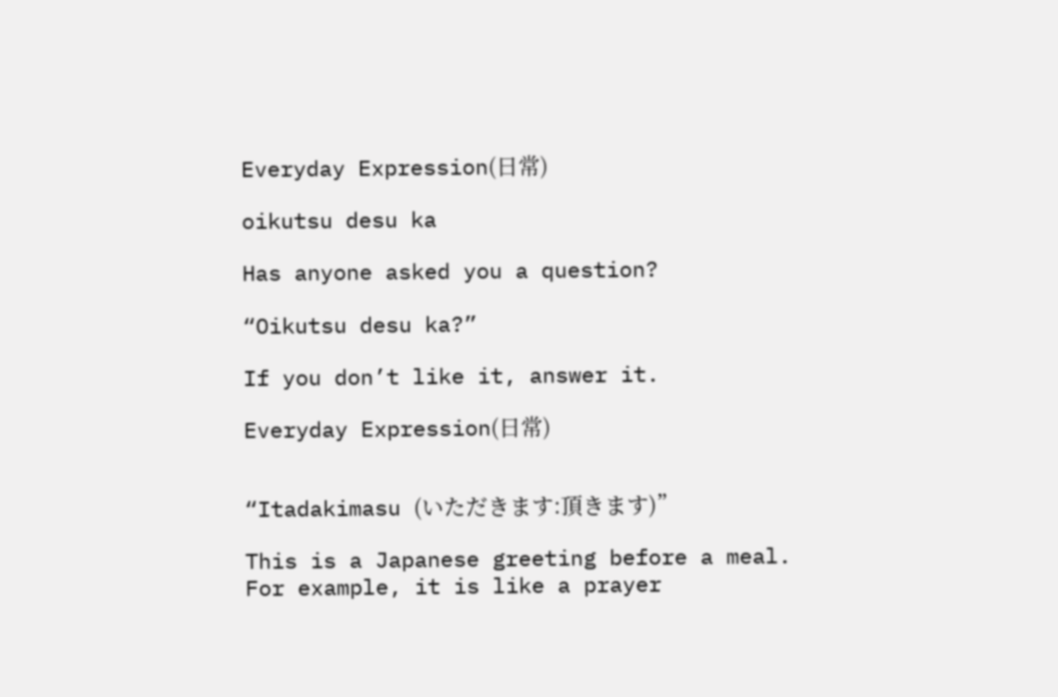Everyday Expression(日常)

oikutsu desu ka

Has anyone asked you a question?

“Oikutsu desu ka?”

If you don’t like it, answer it.

Everyday Expression(日常)


“Itadakimasu (いただきます:頂きます)”

This is a Japanese greeting before a meal.
For example, it is like a prayer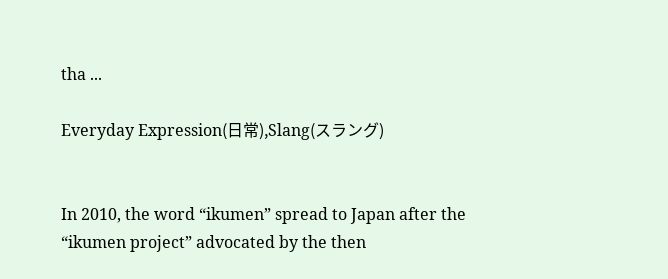tha ...

Everyday Expression(日常),Slang(スラング)


In 2010, the word “ikumen” spread to Japan after the “ikumen project” advocated by the then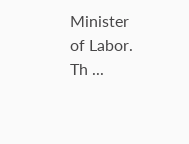Minister of Labor.
Th ...